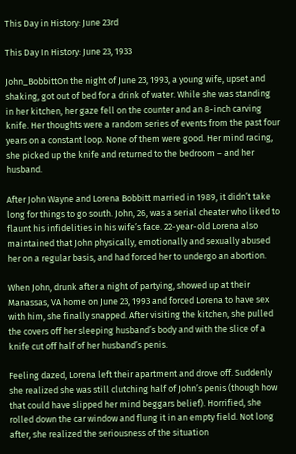This Day in History: June 23rd

This Day In History: June 23, 1933

John_BobbittOn the night of June 23, 1993, a young wife, upset and shaking, got out of bed for a drink of water. While she was standing in her kitchen, her gaze fell on the counter and an 8-inch carving knife. Her thoughts were a random series of events from the past four years on a constant loop. None of them were good. Her mind racing, she picked up the knife and returned to the bedroom – and her husband.

After John Wayne and Lorena Bobbitt married in 1989, it didn’t take long for things to go south. John, 26, was a serial cheater who liked to flaunt his infidelities in his wife’s face. 22-year-old Lorena also maintained that John physically, emotionally and sexually abused her on a regular basis, and had forced her to undergo an abortion.

When John, drunk after a night of partying, showed up at their Manassas, VA home on June 23, 1993 and forced Lorena to have sex with him, she finally snapped. After visiting the kitchen, she pulled the covers off her sleeping husband’s body and with the slice of a knife cut off half of her husband’s penis.

Feeling dazed, Lorena left their apartment and drove off. Suddenly she realized she was still clutching half of John’s penis (though how that could have slipped her mind beggars belief). Horrified, she rolled down the car window and flung it in an empty field. Not long after, she realized the seriousness of the situation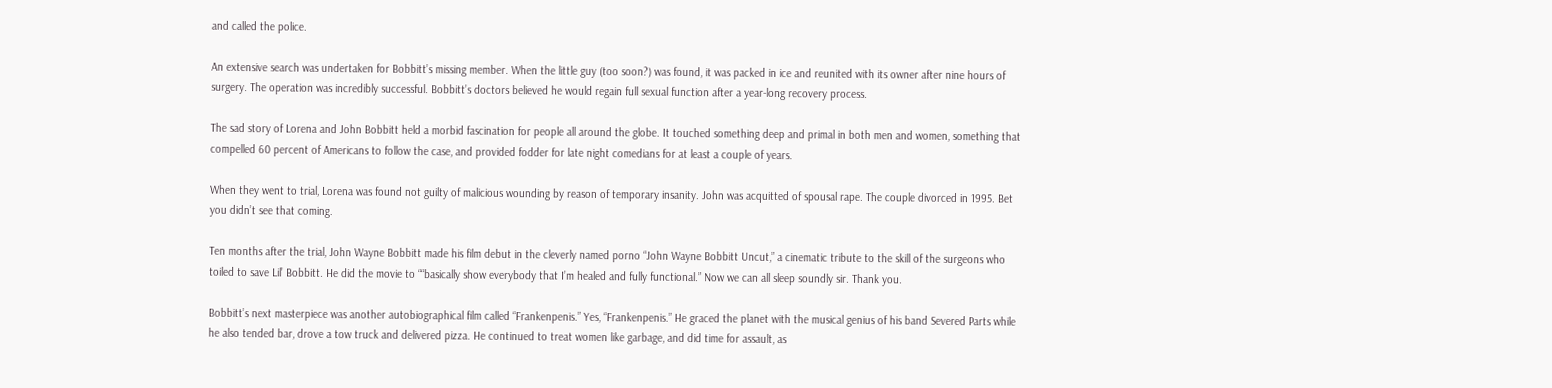and called the police.

An extensive search was undertaken for Bobbitt’s missing member. When the little guy (too soon?) was found, it was packed in ice and reunited with its owner after nine hours of surgery. The operation was incredibly successful. Bobbitt’s doctors believed he would regain full sexual function after a year-long recovery process.

The sad story of Lorena and John Bobbitt held a morbid fascination for people all around the globe. It touched something deep and primal in both men and women, something that compelled 60 percent of Americans to follow the case, and provided fodder for late night comedians for at least a couple of years.

When they went to trial, Lorena was found not guilty of malicious wounding by reason of temporary insanity. John was acquitted of spousal rape. The couple divorced in 1995. Bet you didn’t see that coming.

Ten months after the trial, John Wayne Bobbitt made his film debut in the cleverly named porno “John Wayne Bobbitt Uncut,” a cinematic tribute to the skill of the surgeons who toiled to save Lil’ Bobbitt. He did the movie to ““basically show everybody that I’m healed and fully functional.” Now we can all sleep soundly sir. Thank you.

Bobbitt’s next masterpiece was another autobiographical film called “Frankenpenis.” Yes, “Frankenpenis.” He graced the planet with the musical genius of his band Severed Parts while he also tended bar, drove a tow truck and delivered pizza. He continued to treat women like garbage, and did time for assault, as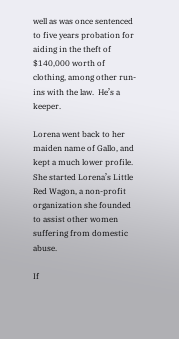well as was once sentenced to five years probation for aiding in the theft of $140,000 worth of clothing, among other run-ins with the law.  He’s a keeper.

Lorena went back to her maiden name of Gallo, and kept a much lower profile. She started Lorena’s Little Red Wagon, a non-profit organization she founded to assist other women suffering from domestic abuse.

If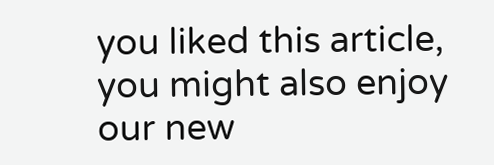you liked this article, you might also enjoy our new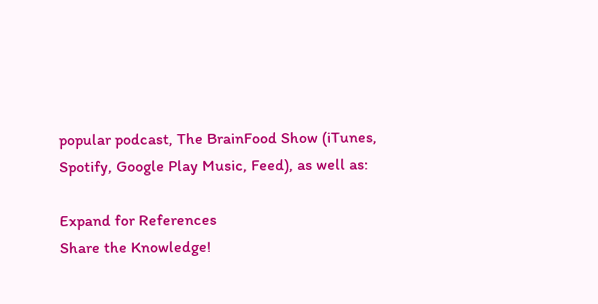popular podcast, The BrainFood Show (iTunes, Spotify, Google Play Music, Feed), as well as:

Expand for References
Share the Knowledge!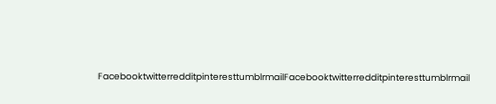FacebooktwitterredditpinteresttumblrmailFacebooktwitterredditpinteresttumblrmail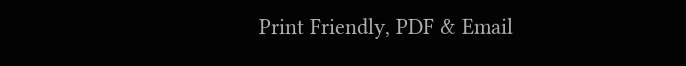Print Friendly, PDF & Email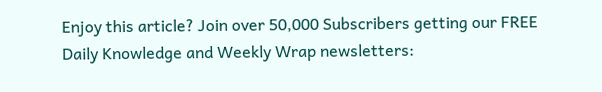Enjoy this article? Join over 50,000 Subscribers getting our FREE Daily Knowledge and Weekly Wrap newsletters: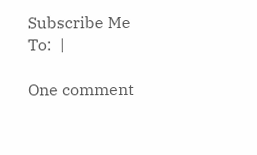Subscribe Me To:  |

One comment